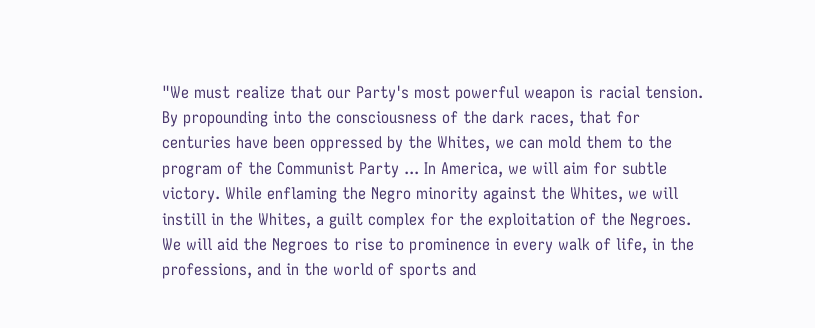"We must realize that our Party's most powerful weapon is racial tension. By propounding into the consciousness of the dark races, that for centuries have been oppressed by the Whites, we can mold them to the program of the Communist Party ... In America, we will aim for subtle victory. While enflaming the Negro minority against the Whites, we will instill in the Whites, a guilt complex for the exploitation of the Negroes. We will aid the Negroes to rise to prominence in every walk of life, in the professions, and in the world of sports and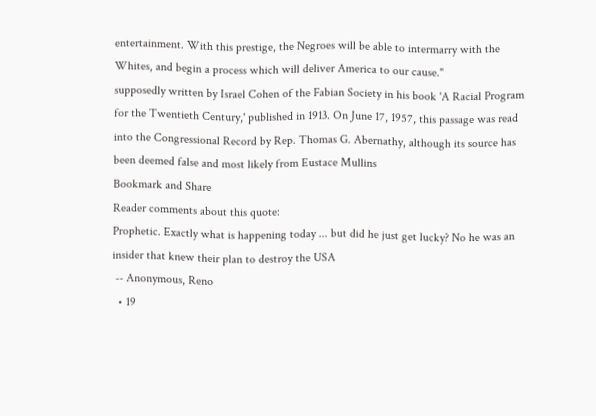entertainment. With this prestige, the Negroes will be able to intermarry with the Whites, and begin a process which will deliver America to our cause."
supposedly written by Israel Cohen of the Fabian Society in his book 'A Racial Program for the Twentieth Century,' published in 1913. On June 17, 1957, this passage was read into the Congressional Record by Rep. Thomas G. Abernathy, although its source has been deemed false and most likely from Eustace Mullins
Bookmark and Share
Reader comments about this quote:
Prophetic. Exactly what is happening today ... but did he just get lucky? No he was an insider that knew their plan to destroy the USA
 -- Anonymous, Reno
  • 19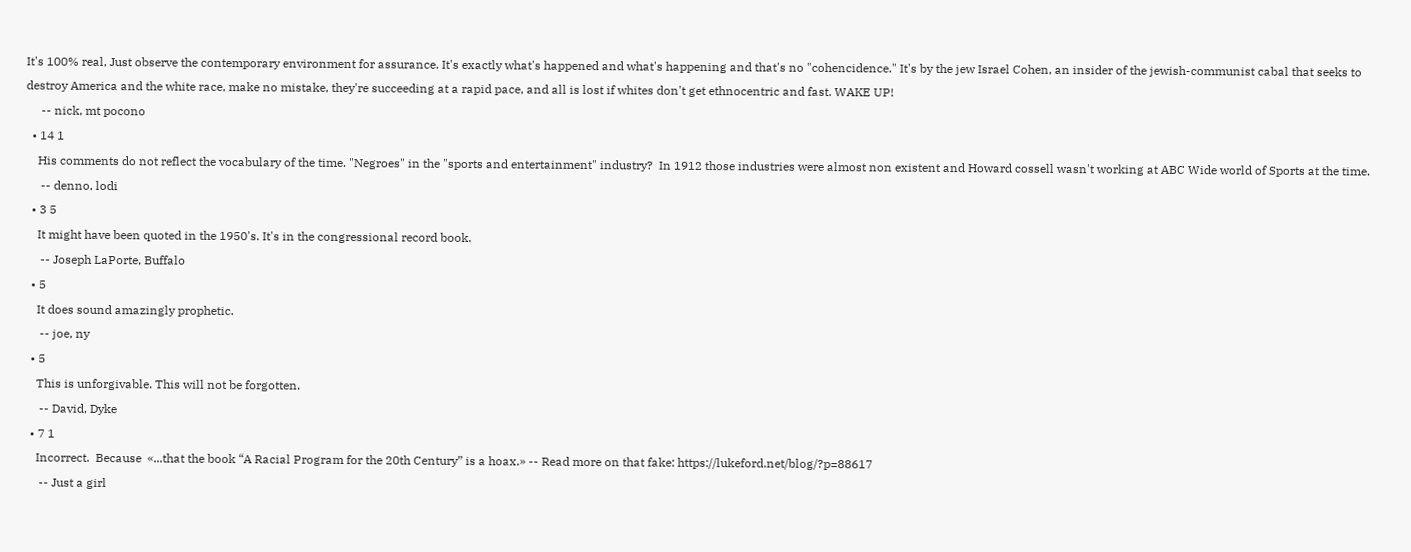It's 100% real, Just observe the contemporary environment for assurance. It's exactly what's happened and what's happening and that's no "cohencidence." It's by the jew Israel Cohen, an insider of the jewish-communist cabal that seeks to destroy America and the white race, make no mistake, they're succeeding at a rapid pace, and all is lost if whites don't get ethnocentric and fast. WAKE UP!
     -- nick, mt pocono
  • 14 1
    His comments do not reflect the vocabulary of the time. "Negroes" in the "sports and entertainment" industry?  In 1912 those industries were almost non existent and Howard cossell wasn't working at ABC Wide world of Sports at the time.
     -- denno, lodi
  • 3 5
    It might have been quoted in the 1950's. It's in the congressional record book.
     -- Joseph LaPorte, Buffalo
  • 5
    It does sound amazingly prophetic.
     -- joe, ny
  • 5
    This is unforgivable. This will not be forgotten.
     -- David, Dyke
  • 7 1
    Incorrect.  Because  «...that the book “A Racial Program for the 20th Century” is a hoax.» -- Read more on that fake: https://lukeford.net/blog/?p=88617
     -- Just a girl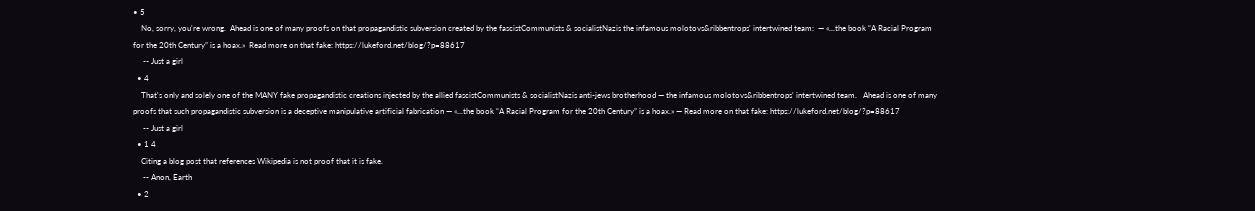• 5
    No, sorry, you're wrong.  Ahead is one of many proofs on that propagandistic subversion created by the fascistCommunists & socialistNazis the infamous molotovs&ribbentrops' intertwined team:  — «...the book “A Racial Program for the 20th Century” is a hoax.»  Read more on that fake: https://lukeford.net/blog/?p=88617
     -- Just a girl
  • 4
    That's only and solely one of the MANY fake propagandistic creations injected by the allied fascistCommunists & socialistNazis anti-jews brotherhood — the infamous molotovs&ribbentrops' intertwined team.   Ahead is one of many proofs that such propagandistic subversion is a deceptive manipulative artificial fabrication — «...the book “A Racial Program for the 20th Century” is a hoax.» — Read more on that fake: https://lukeford.net/blog/?p=88617
     -- Just a girl
  • 1 4
    Citing a blog post that references Wikipedia is not proof that it is fake.
     -- Anon, Earth
  • 2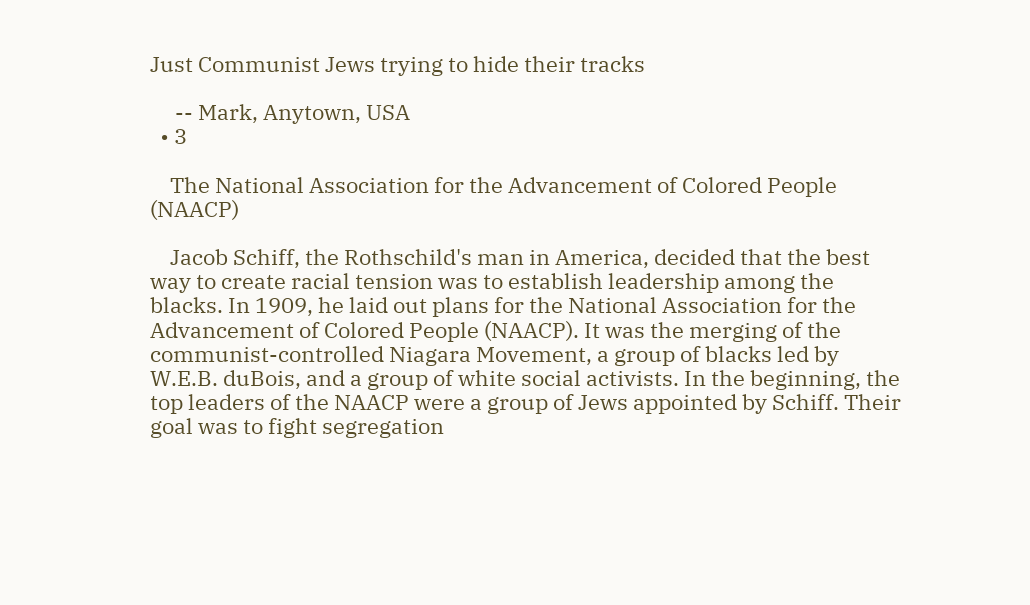Just Communist Jews trying to hide their tracks

     -- Mark, Anytown, USA
  • 3

    The National Association for the Advancement of Colored People (NAACP)

    Jacob Schiff, the Rothschild's man in America, decided that the best way to create racial tension was to establish leadership among the blacks. In 1909, he laid out plans for the National Association for the Advancement of Colored People (NAACP). It was the merging of the communist-controlled Niagara Movement, a group of blacks led by W.E.B. duBois, and a group of white social activists. In the beginning, the top leaders of the NAACP were a group of Jews appointed by Schiff. Their goal was to fight segregation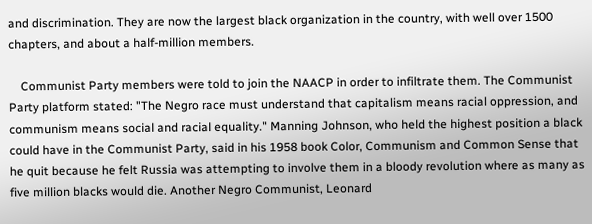and discrimination. They are now the largest black organization in the country, with well over 1500 chapters, and about a half-million members.

    Communist Party members were told to join the NAACP in order to infiltrate them. The Communist Party platform stated: "The Negro race must understand that capitalism means racial oppression, and communism means social and racial equality." Manning Johnson, who held the highest position a black could have in the Communist Party, said in his 1958 book Color, Communism and Common Sense that he quit because he felt Russia was attempting to involve them in a bloody revolution where as many as five million blacks would die. Another Negro Communist, Leonard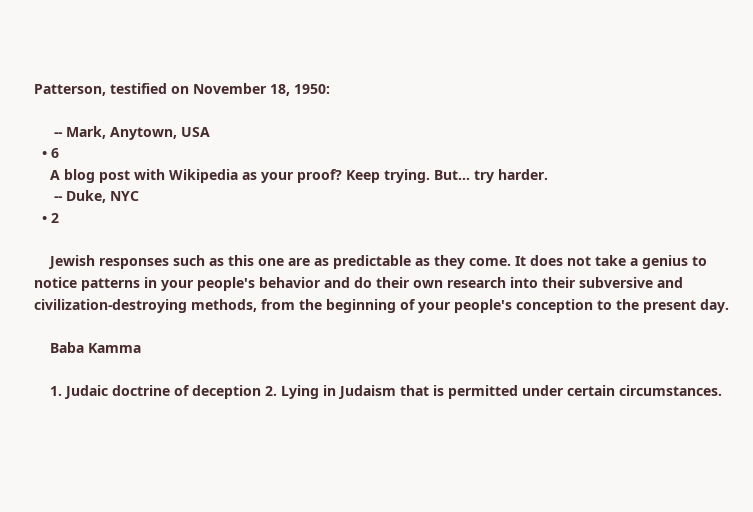Patterson, testified on November 18, 1950:

     -- Mark, Anytown, USA
  • 6
    A blog post with Wikipedia as your proof? Keep trying. But... try harder.
     -- Duke, NYC
  • 2

    Jewish responses such as this one are as predictable as they come. It does not take a genius to notice patterns in your people's behavior and do their own research into their subversive and civilization-destroying methods, from the beginning of your people's conception to the present day.

    Baba Kamma

    1. Judaic doctrine of deception 2. Lying in Judaism that is permitted under certain circumstances.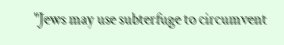"Jews may use subterfuge to circumvent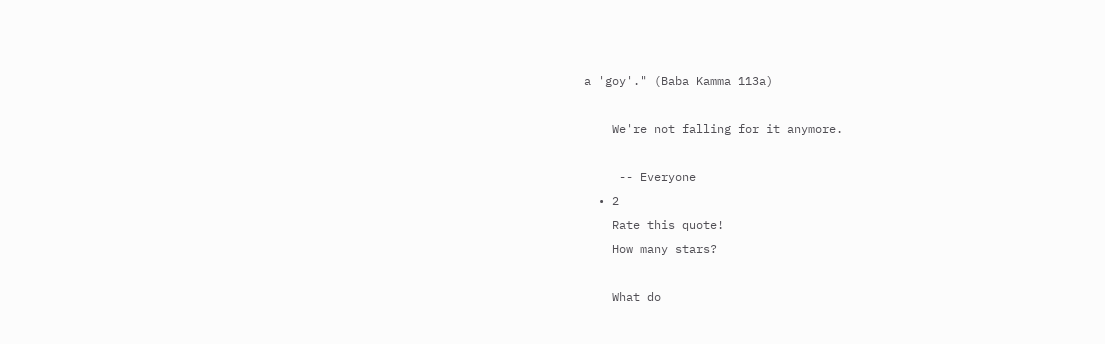a 'goy'." (Baba Kamma 113a)

    We're not falling for it anymore.

     -- Everyone
  • 2
    Rate this quote!
    How many stars?

    What do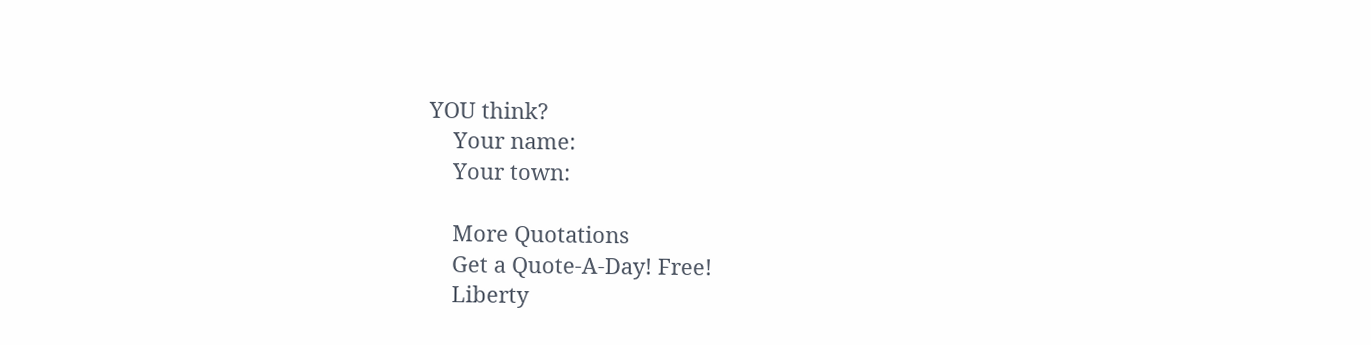YOU think?
    Your name:
    Your town:

    More Quotations
    Get a Quote-A-Day! Free!
    Liberty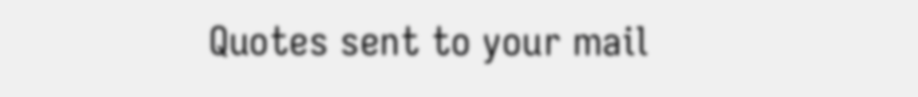Quotes sent to your mail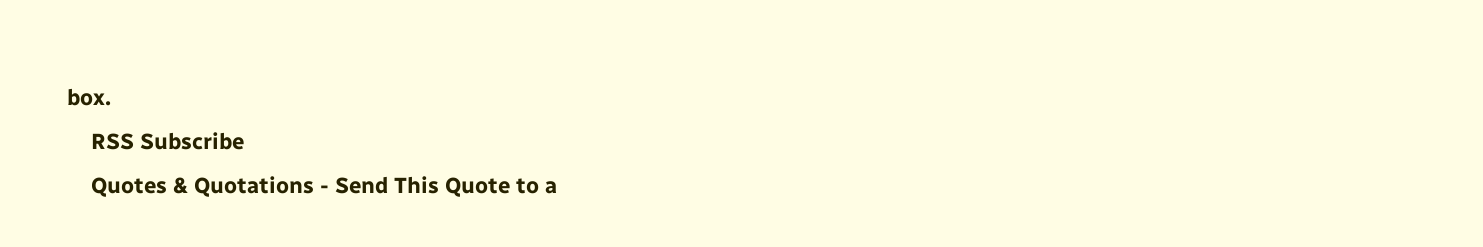box.
    RSS Subscribe
    Quotes & Quotations - Send This Quote to a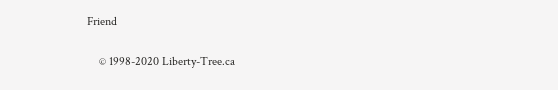Friend

    © 1998-2020 Liberty-Tree.ca